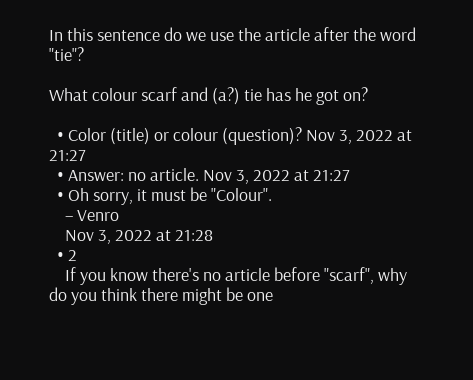In this sentence do we use the article after the word "tie"?

What colour scarf and (a?) tie has he got on?

  • Color (title) or colour (question)? Nov 3, 2022 at 21:27
  • Answer: no article. Nov 3, 2022 at 21:27
  • Oh sorry, it must be "Colour".
    – Venro
    Nov 3, 2022 at 21:28
  • 2
    If you know there's no article before "scarf", why do you think there might be one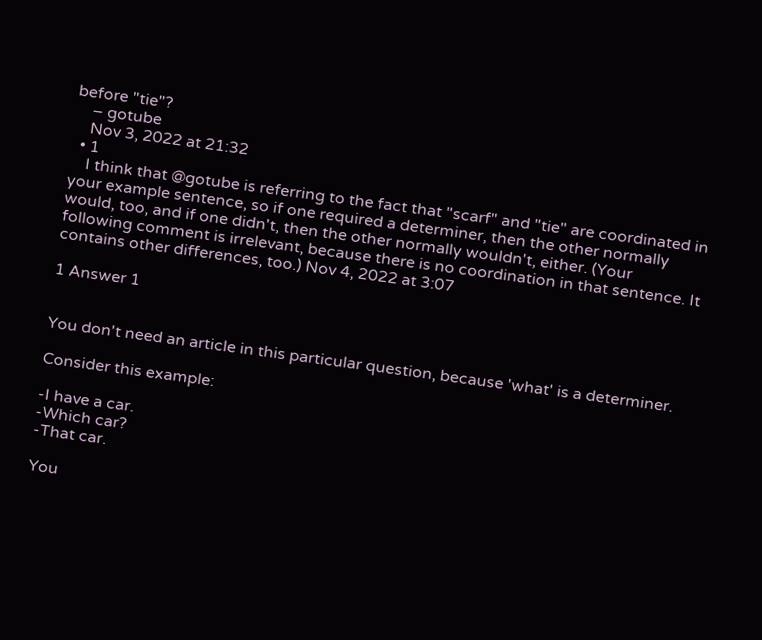before "tie"?
    – gotube
    Nov 3, 2022 at 21:32
  • 1
    I think that @gotube is referring to the fact that "scarf" and "tie" are coordinated in your example sentence, so if one required a determiner, then the other normally would, too, and if one didn't, then the other normally wouldn't, either. (Your following comment is irrelevant, because there is no coordination in that sentence. It contains other differences, too.) Nov 4, 2022 at 3:07

1 Answer 1


You don't need an article in this particular question, because 'what' is a determiner.

Consider this example:

-I have a car.
-Which car?
-That car.

You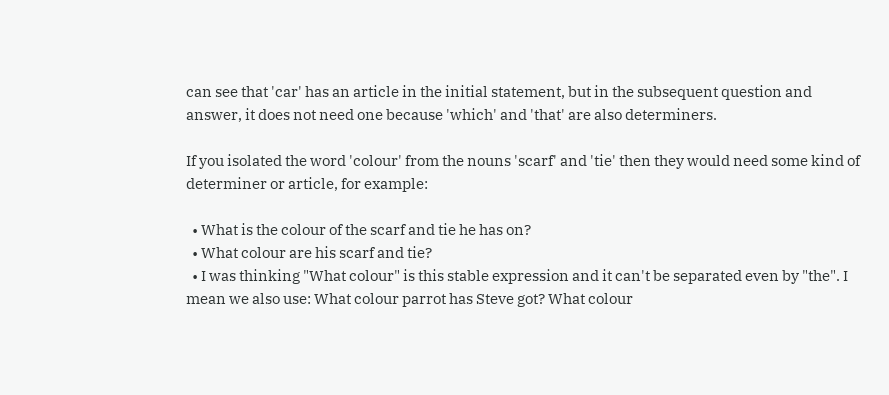can see that 'car' has an article in the initial statement, but in the subsequent question and answer, it does not need one because 'which' and 'that' are also determiners.

If you isolated the word 'colour' from the nouns 'scarf' and 'tie' then they would need some kind of determiner or article, for example:

  • What is the colour of the scarf and tie he has on?
  • What colour are his scarf and tie?
  • I was thinking "What colour" is this stable expression and it can't be separated even by "the". I mean we also use: What colour parrot has Steve got? What colour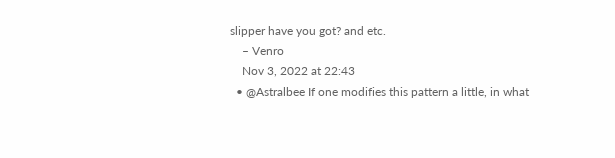slipper have you got? and etc.
    – Venro
    Nov 3, 2022 at 22:43
  • @Astralbee If one modifies this pattern a little, in what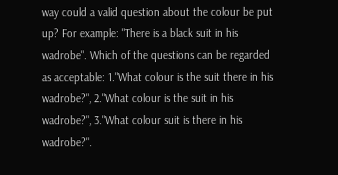way could a valid question about the colour be put up? For example: "There is a black suit in his wadrobe". Which of the questions can be regarded as acceptable: 1."What colour is the suit there in his wadrobe?", 2."What colour is the suit in his wadrobe?", 3."What colour suit is there in his wadrobe?".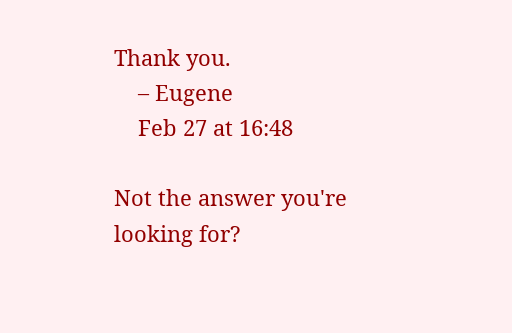Thank you.
    – Eugene
    Feb 27 at 16:48

Not the answer you're looking for?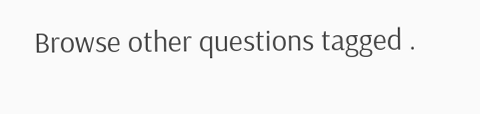Browse other questions tagged .